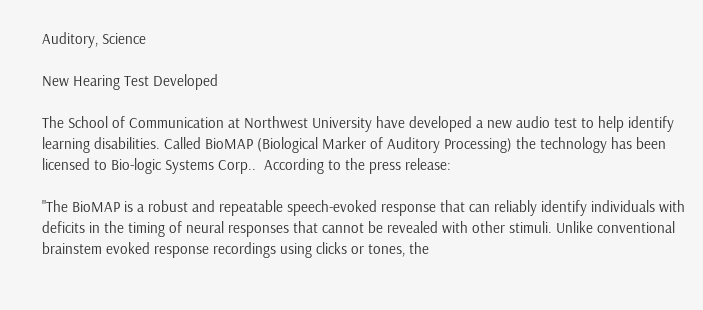Auditory, Science

New Hearing Test Developed

The School of Communication at Northwest University have developed a new audio test to help identify learning disabilities. Called BioMAP (Biological Marker of Auditory Processing) the technology has been licensed to Bio-logic Systems Corp..  According to the press release:

"The BioMAP is a robust and repeatable speech-evoked response that can reliably identify individuals with deficits in the timing of neural responses that cannot be revealed with other stimuli. Unlike conventional brainstem evoked response recordings using clicks or tones, the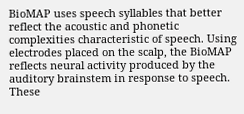BioMAP uses speech syllables that better reflect the acoustic and phonetic complexities characteristic of speech. Using electrodes placed on the scalp, the BioMAP reflects neural activity produced by the auditory brainstem in response to speech. These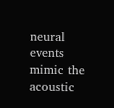neural events mimic the acoustic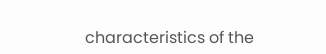characteristics of the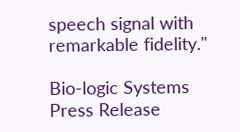speech signal with remarkable fidelity."

Bio-logic Systems Press Release